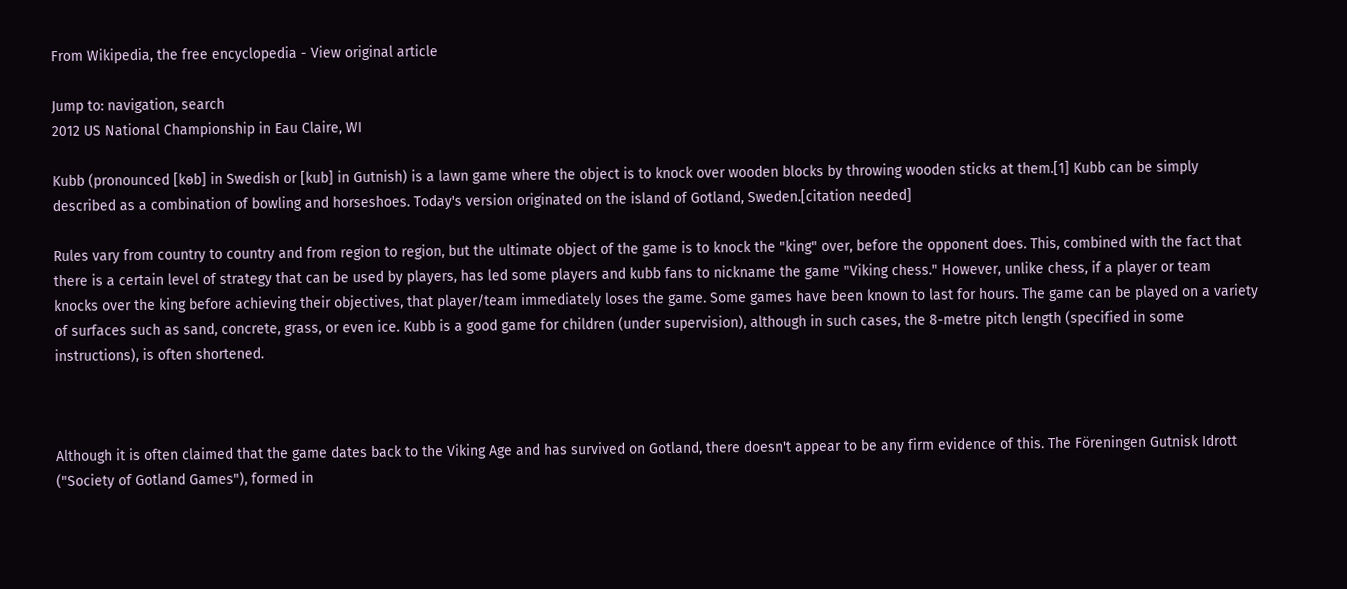From Wikipedia, the free encyclopedia - View original article

Jump to: navigation, search
2012 US National Championship in Eau Claire, WI

Kubb (pronounced [kɵb] in Swedish or [kub] in Gutnish) is a lawn game where the object is to knock over wooden blocks by throwing wooden sticks at them.[1] Kubb can be simply described as a combination of bowling and horseshoes. Today's version originated on the island of Gotland, Sweden.[citation needed]

Rules vary from country to country and from region to region, but the ultimate object of the game is to knock the "king" over, before the opponent does. This, combined with the fact that there is a certain level of strategy that can be used by players, has led some players and kubb fans to nickname the game "Viking chess." However, unlike chess, if a player or team knocks over the king before achieving their objectives, that player/team immediately loses the game. Some games have been known to last for hours. The game can be played on a variety of surfaces such as sand, concrete, grass, or even ice. Kubb is a good game for children (under supervision), although in such cases, the 8-metre pitch length (specified in some instructions), is often shortened.



Although it is often claimed that the game dates back to the Viking Age and has survived on Gotland, there doesn't appear to be any firm evidence of this. The Föreningen Gutnisk Idrott ("Society of Gotland Games"), formed in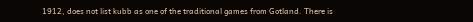1912, does not list kubb as one of the traditional games from Gotland. There is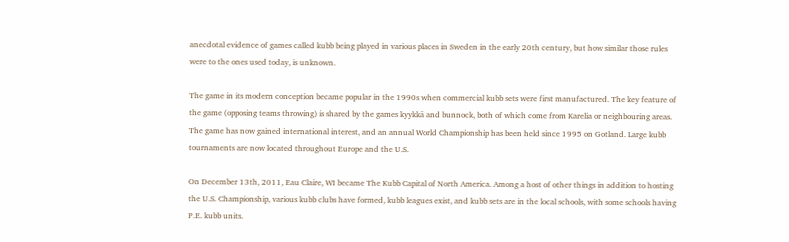anecdotal evidence of games called kubb being played in various places in Sweden in the early 20th century, but how similar those rules were to the ones used today, is unknown.

The game in its modern conception became popular in the 1990s when commercial kubb sets were first manufactured. The key feature of the game (opposing teams throwing) is shared by the games kyykkä and bunnock, both of which come from Karelia or neighbouring areas. The game has now gained international interest, and an annual World Championship has been held since 1995 on Gotland. Large kubb tournaments are now located throughout Europe and the U.S.

On December 13th, 2011, Eau Claire, WI became The Kubb Capital of North America. Among a host of other things in addition to hosting the U.S. Championship, various kubb clubs have formed, kubb leagues exist, and kubb sets are in the local schools, with some schools having P.E. kubb units.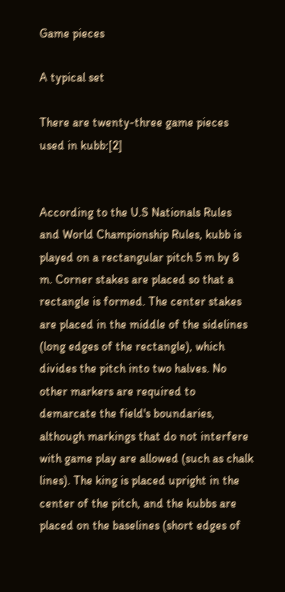Game pieces

A typical set

There are twenty-three game pieces used in kubb:[2]


According to the U.S Nationals Rules and World Championship Rules, kubb is played on a rectangular pitch 5 m by 8 m. Corner stakes are placed so that a rectangle is formed. The center stakes are placed in the middle of the sidelines (long edges of the rectangle), which divides the pitch into two halves. No other markers are required to demarcate the field's boundaries, although markings that do not interfere with game play are allowed (such as chalk lines). The king is placed upright in the center of the pitch, and the kubbs are placed on the baselines (short edges of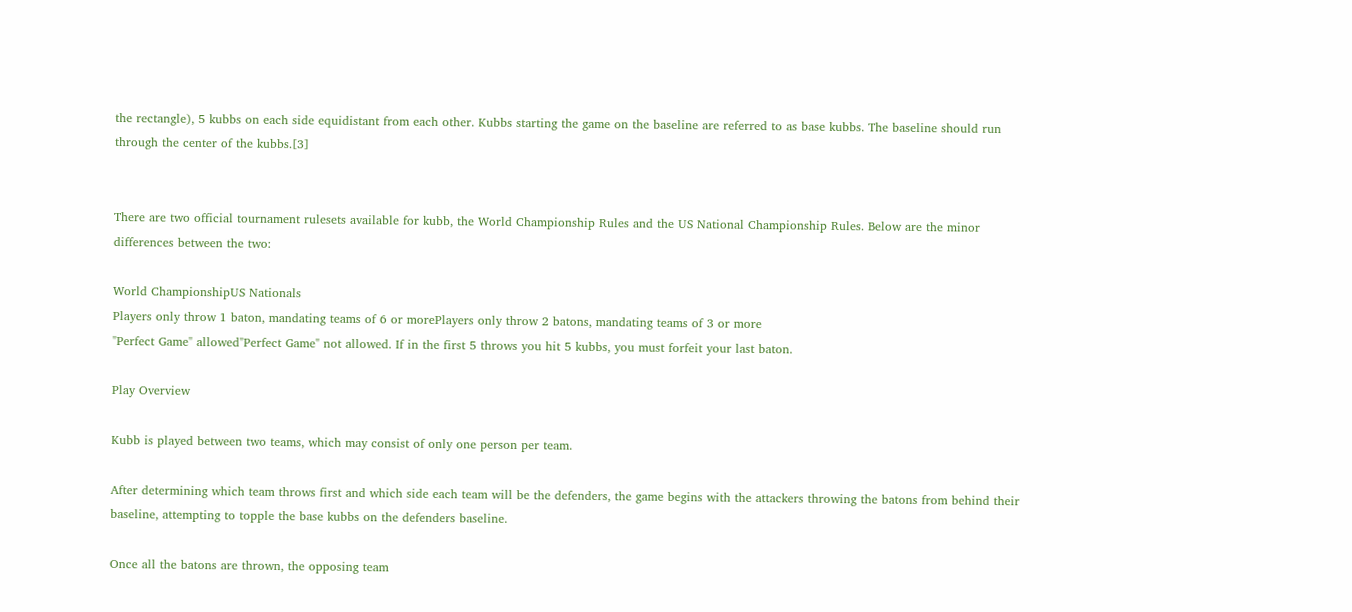the rectangle), 5 kubbs on each side equidistant from each other. Kubbs starting the game on the baseline are referred to as base kubbs. The baseline should run through the center of the kubbs.[3]


There are two official tournament rulesets available for kubb, the World Championship Rules and the US National Championship Rules. Below are the minor differences between the two:

World ChampionshipUS Nationals
Players only throw 1 baton, mandating teams of 6 or morePlayers only throw 2 batons, mandating teams of 3 or more
"Perfect Game" allowed"Perfect Game" not allowed. If in the first 5 throws you hit 5 kubbs, you must forfeit your last baton.

Play Overview

Kubb is played between two teams, which may consist of only one person per team.

After determining which team throws first and which side each team will be the defenders, the game begins with the attackers throwing the batons from behind their baseline, attempting to topple the base kubbs on the defenders baseline.

Once all the batons are thrown, the opposing team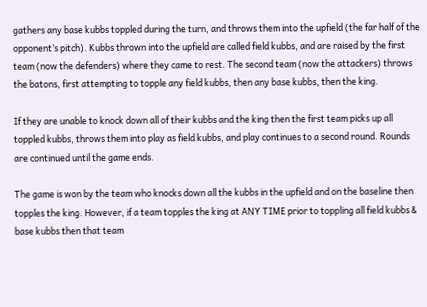gathers any base kubbs toppled during the turn, and throws them into the upfield (the far half of the opponent’s pitch). Kubbs thrown into the upfield are called field kubbs, and are raised by the first team (now the defenders) where they came to rest. The second team (now the attackers) throws the batons, first attempting to topple any field kubbs, then any base kubbs, then the king.

If they are unable to knock down all of their kubbs and the king then the first team picks up all toppled kubbs, throws them into play as field kubbs, and play continues to a second round. Rounds are continued until the game ends.

The game is won by the team who knocks down all the kubbs in the upfield and on the baseline then topples the king. However, if a team topples the king at ANY TIME prior to toppling all field kubbs & base kubbs then that team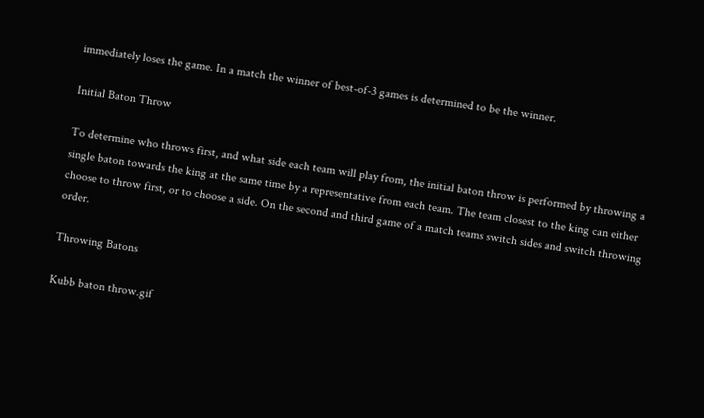immediately loses the game. In a match the winner of best-of-3 games is determined to be the winner.

Initial Baton Throw

To determine who throws first, and what side each team will play from, the initial baton throw is performed by throwing a single baton towards the king at the same time by a representative from each team. The team closest to the king can either choose to throw first, or to choose a side. On the second and third game of a match teams switch sides and switch throwing order.

Throwing Batons

Kubb baton throw.gif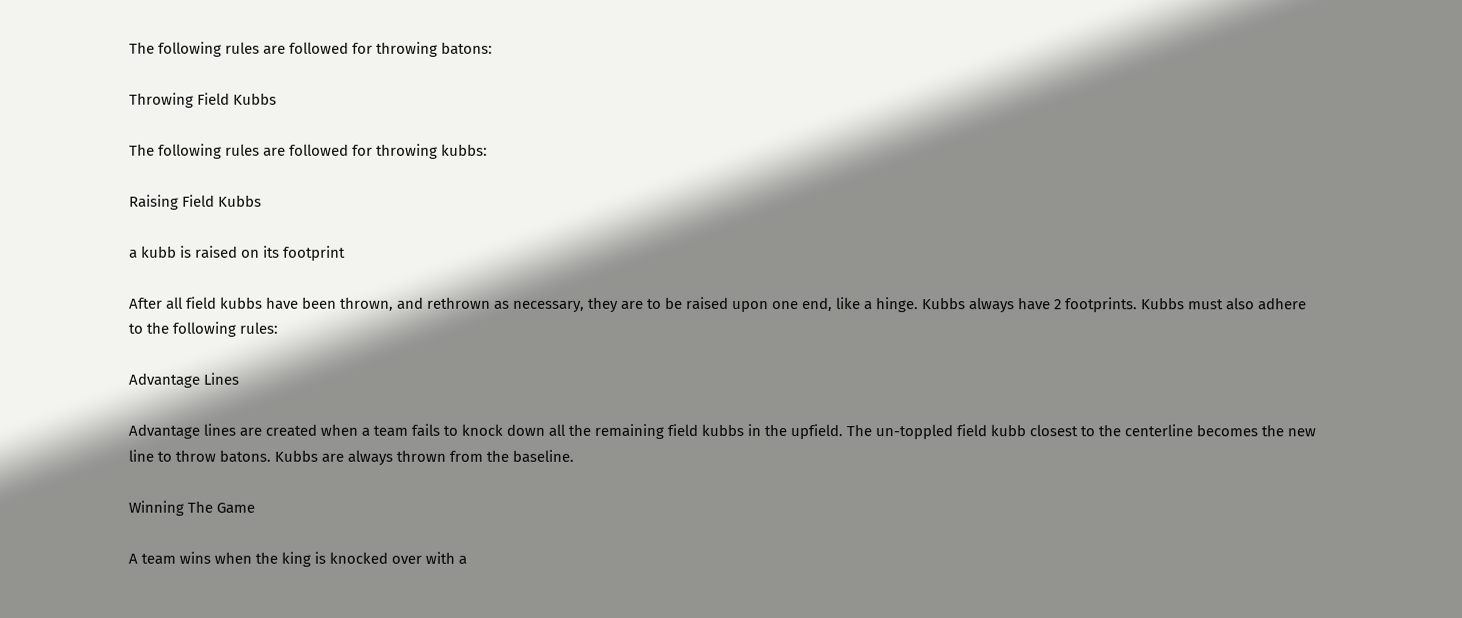The following rules are followed for throwing batons:

Throwing Field Kubbs

The following rules are followed for throwing kubbs:

Raising Field Kubbs

a kubb is raised on its footprint

After all field kubbs have been thrown, and rethrown as necessary, they are to be raised upon one end, like a hinge. Kubbs always have 2 footprints. Kubbs must also adhere to the following rules:

Advantage Lines

Advantage lines are created when a team fails to knock down all the remaining field kubbs in the upfield. The un-toppled field kubb closest to the centerline becomes the new line to throw batons. Kubbs are always thrown from the baseline.

Winning The Game

A team wins when the king is knocked over with a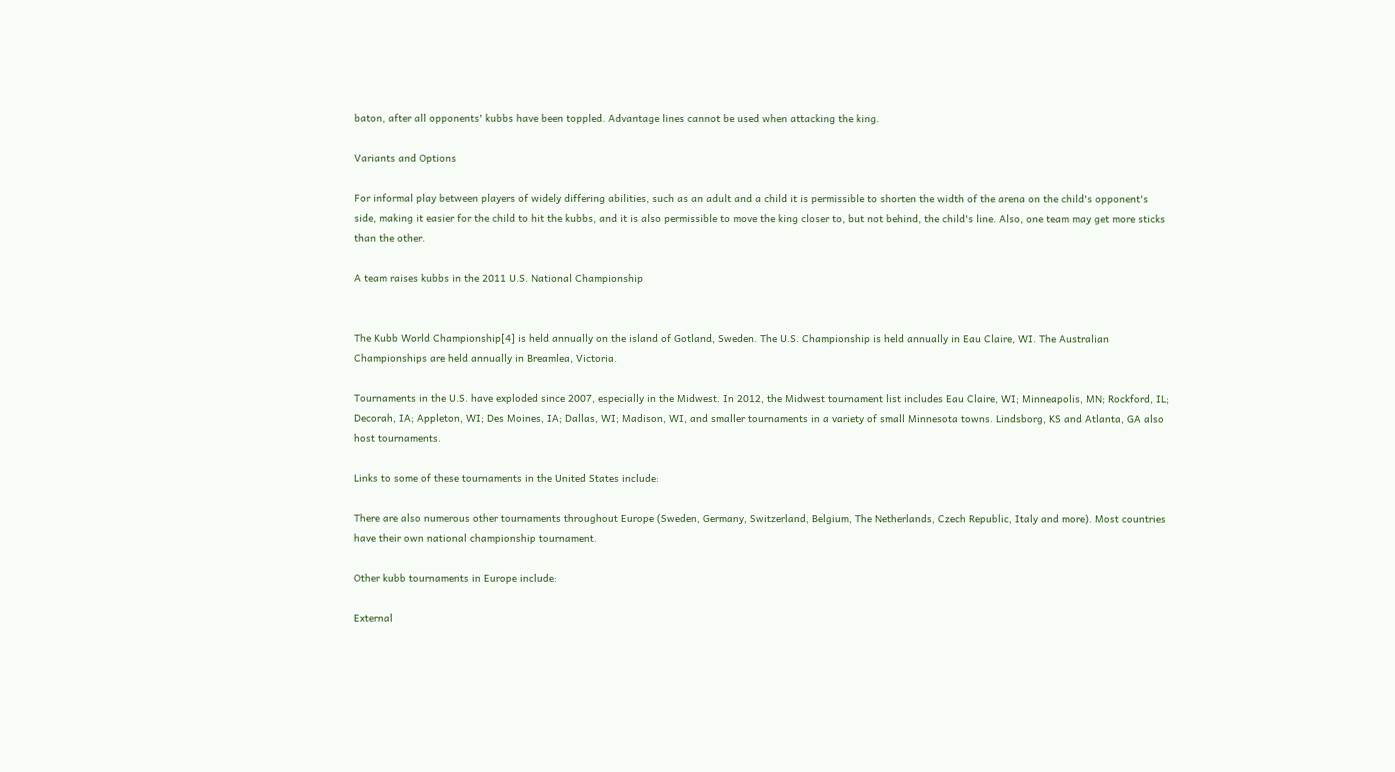baton, after all opponents' kubbs have been toppled. Advantage lines cannot be used when attacking the king.

Variants and Options

For informal play between players of widely differing abilities, such as an adult and a child it is permissible to shorten the width of the arena on the child's opponent's side, making it easier for the child to hit the kubbs, and it is also permissible to move the king closer to, but not behind, the child's line. Also, one team may get more sticks than the other.

A team raises kubbs in the 2011 U.S. National Championship


The Kubb World Championship[4] is held annually on the island of Gotland, Sweden. The U.S. Championship is held annually in Eau Claire, WI. The Australian Championships are held annually in Breamlea, Victoria.

Tournaments in the U.S. have exploded since 2007, especially in the Midwest. In 2012, the Midwest tournament list includes Eau Claire, WI; Minneapolis, MN; Rockford, IL; Decorah, IA; Appleton, WI; Des Moines, IA; Dallas, WI; Madison, WI, and smaller tournaments in a variety of small Minnesota towns. Lindsborg, KS and Atlanta, GA also host tournaments.

Links to some of these tournaments in the United States include:

There are also numerous other tournaments throughout Europe (Sweden, Germany, Switzerland, Belgium, The Netherlands, Czech Republic, Italy and more). Most countries have their own national championship tournament.

Other kubb tournaments in Europe include:

External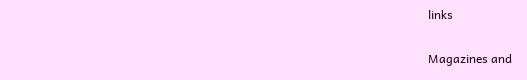links

Magazines and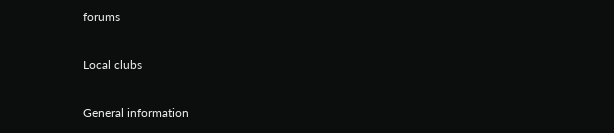forums

Local clubs

General information